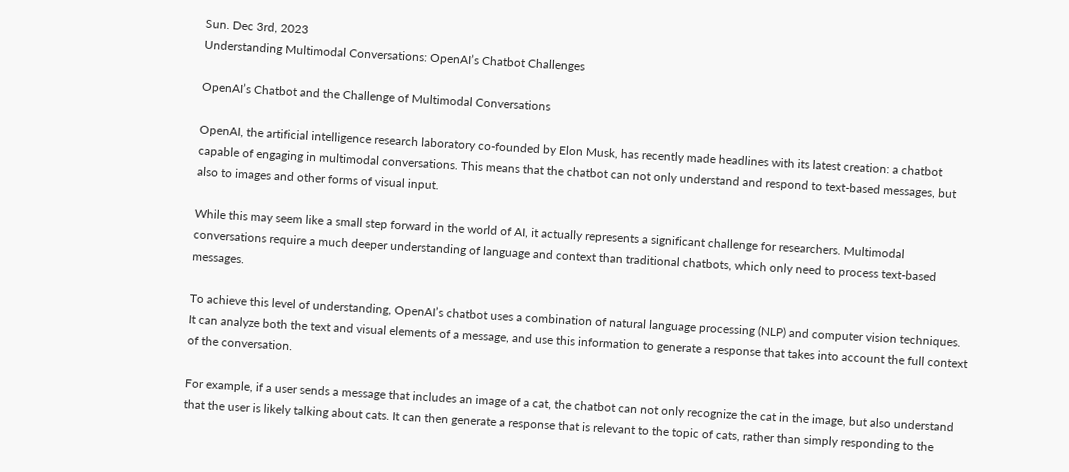Sun. Dec 3rd, 2023
Understanding Multimodal Conversations: OpenAI’s Chatbot Challenges

OpenAI’s Chatbot and the Challenge of Multimodal Conversations

OpenAI, the artificial intelligence research laboratory co-founded by Elon Musk, has recently made headlines with its latest creation: a chatbot capable of engaging in multimodal conversations. This means that the chatbot can not only understand and respond to text-based messages, but also to images and other forms of visual input.

While this may seem like a small step forward in the world of AI, it actually represents a significant challenge for researchers. Multimodal conversations require a much deeper understanding of language and context than traditional chatbots, which only need to process text-based messages.

To achieve this level of understanding, OpenAI’s chatbot uses a combination of natural language processing (NLP) and computer vision techniques. It can analyze both the text and visual elements of a message, and use this information to generate a response that takes into account the full context of the conversation.

For example, if a user sends a message that includes an image of a cat, the chatbot can not only recognize the cat in the image, but also understand that the user is likely talking about cats. It can then generate a response that is relevant to the topic of cats, rather than simply responding to the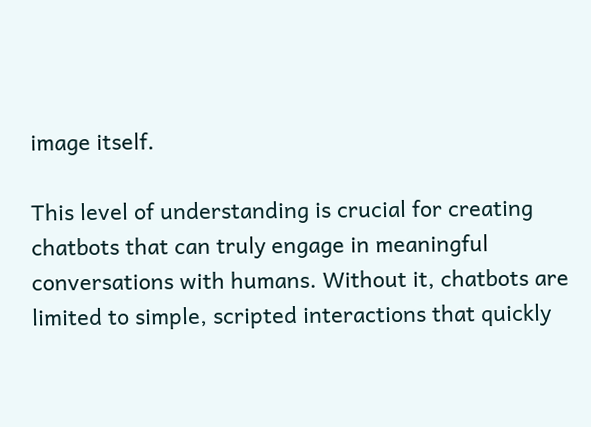image itself.

This level of understanding is crucial for creating chatbots that can truly engage in meaningful conversations with humans. Without it, chatbots are limited to simple, scripted interactions that quickly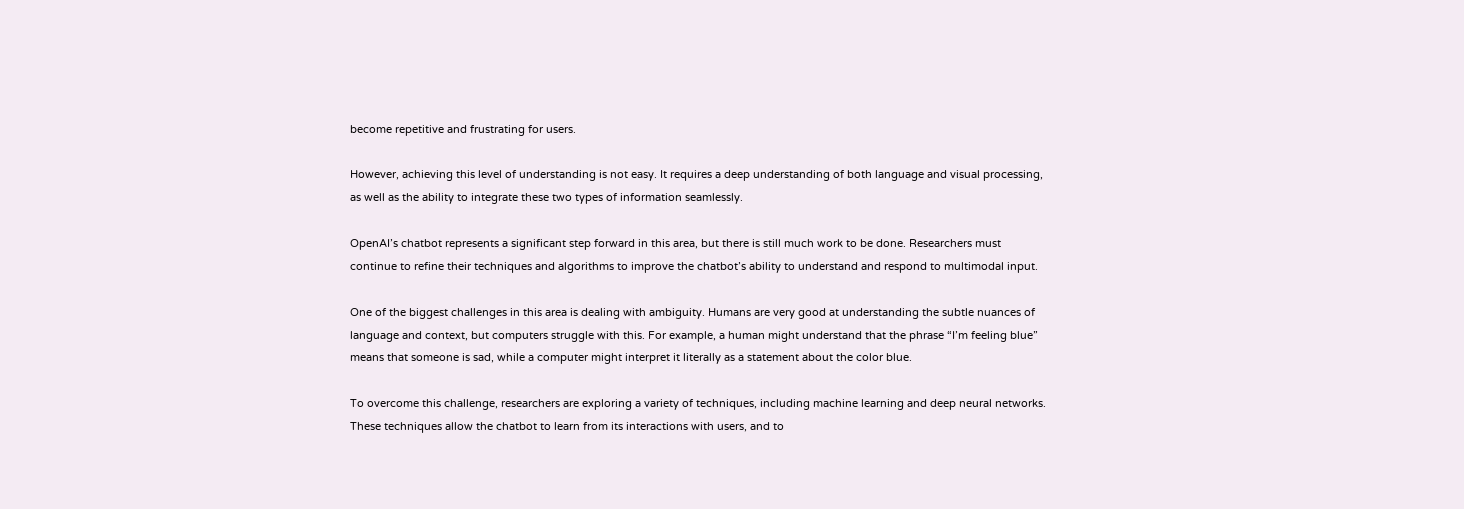become repetitive and frustrating for users.

However, achieving this level of understanding is not easy. It requires a deep understanding of both language and visual processing, as well as the ability to integrate these two types of information seamlessly.

OpenAI’s chatbot represents a significant step forward in this area, but there is still much work to be done. Researchers must continue to refine their techniques and algorithms to improve the chatbot’s ability to understand and respond to multimodal input.

One of the biggest challenges in this area is dealing with ambiguity. Humans are very good at understanding the subtle nuances of language and context, but computers struggle with this. For example, a human might understand that the phrase “I’m feeling blue” means that someone is sad, while a computer might interpret it literally as a statement about the color blue.

To overcome this challenge, researchers are exploring a variety of techniques, including machine learning and deep neural networks. These techniques allow the chatbot to learn from its interactions with users, and to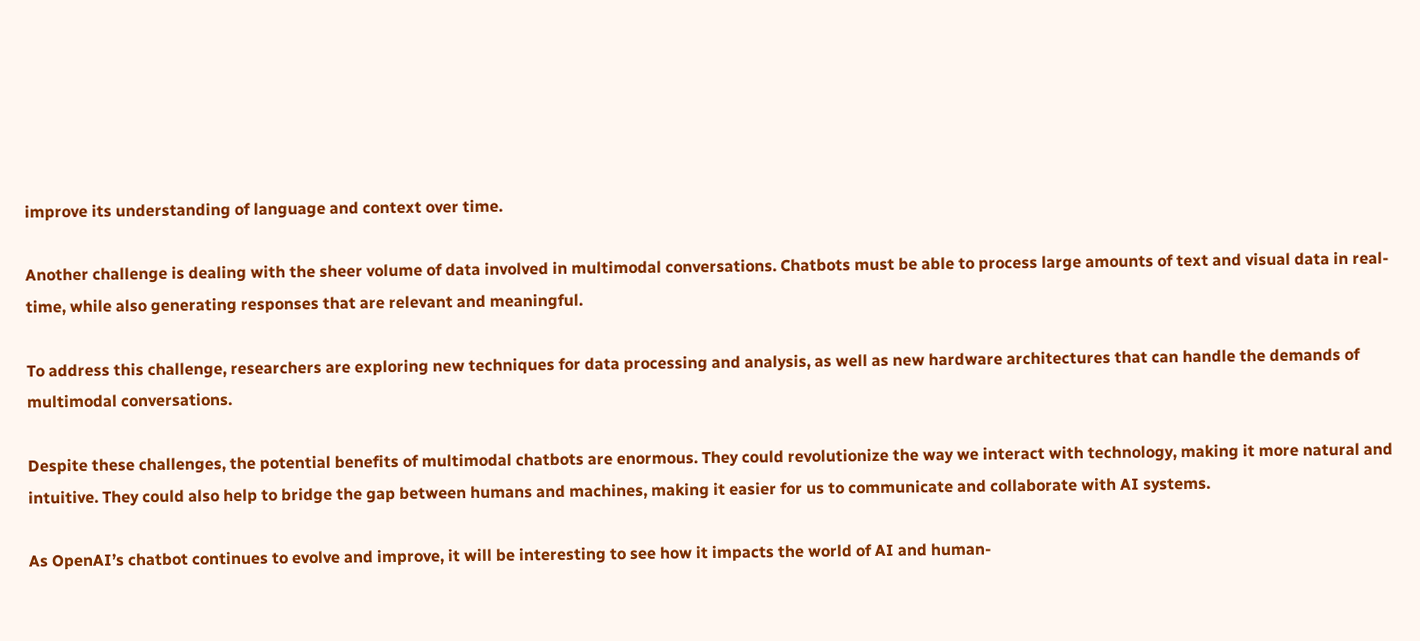improve its understanding of language and context over time.

Another challenge is dealing with the sheer volume of data involved in multimodal conversations. Chatbots must be able to process large amounts of text and visual data in real-time, while also generating responses that are relevant and meaningful.

To address this challenge, researchers are exploring new techniques for data processing and analysis, as well as new hardware architectures that can handle the demands of multimodal conversations.

Despite these challenges, the potential benefits of multimodal chatbots are enormous. They could revolutionize the way we interact with technology, making it more natural and intuitive. They could also help to bridge the gap between humans and machines, making it easier for us to communicate and collaborate with AI systems.

As OpenAI’s chatbot continues to evolve and improve, it will be interesting to see how it impacts the world of AI and human-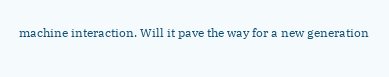machine interaction. Will it pave the way for a new generation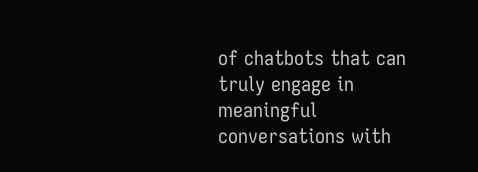of chatbots that can truly engage in meaningful conversations with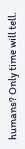humans? Only time will tell.